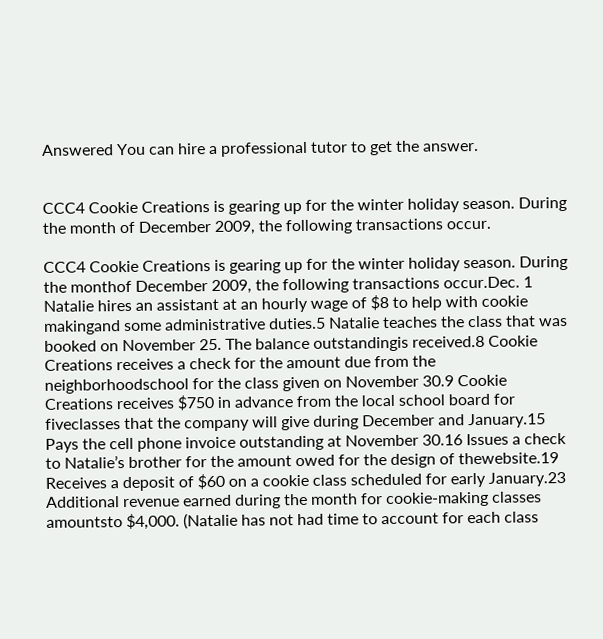Answered You can hire a professional tutor to get the answer.


CCC4 Cookie Creations is gearing up for the winter holiday season. During the month of December 2009, the following transactions occur.

CCC4 Cookie Creations is gearing up for the winter holiday season. During the monthof December 2009, the following transactions occur.Dec. 1 Natalie hires an assistant at an hourly wage of $8 to help with cookie makingand some administrative duties.5 Natalie teaches the class that was booked on November 25. The balance outstandingis received.8 Cookie Creations receives a check for the amount due from the neighborhoodschool for the class given on November 30.9 Cookie Creations receives $750 in advance from the local school board for fiveclasses that the company will give during December and January.15 Pays the cell phone invoice outstanding at November 30.16 Issues a check to Natalie’s brother for the amount owed for the design of thewebsite.19 Receives a deposit of $60 on a cookie class scheduled for early January.23 Additional revenue earned during the month for cookie-making classes amountsto $4,000. (Natalie has not had time to account for each class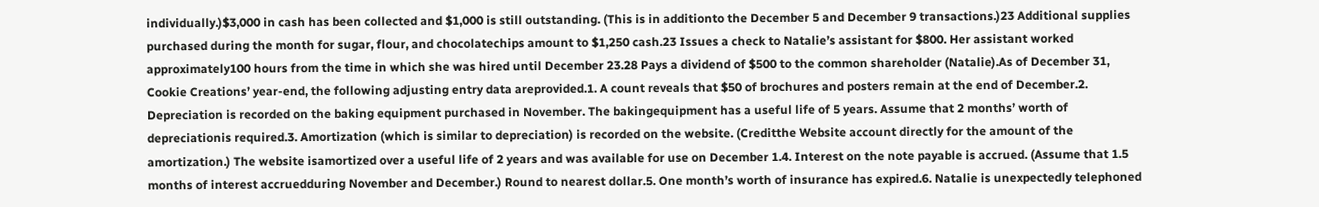individually.)$3,000 in cash has been collected and $1,000 is still outstanding. (This is in additionto the December 5 and December 9 transactions.)23 Additional supplies purchased during the month for sugar, flour, and chocolatechips amount to $1,250 cash.23 Issues a check to Natalie’s assistant for $800. Her assistant worked approximately100 hours from the time in which she was hired until December 23.28 Pays a dividend of $500 to the common shareholder (Natalie).As of December 31, Cookie Creations’ year-end, the following adjusting entry data areprovided.1. A count reveals that $50 of brochures and posters remain at the end of December.2. Depreciation is recorded on the baking equipment purchased in November. The bakingequipment has a useful life of 5 years. Assume that 2 months’ worth of depreciationis required.3. Amortization (which is similar to depreciation) is recorded on the website. (Creditthe Website account directly for the amount of the amortization.) The website isamortized over a useful life of 2 years and was available for use on December 1.4. Interest on the note payable is accrued. (Assume that 1.5 months of interest accruedduring November and December.) Round to nearest dollar.5. One month’s worth of insurance has expired.6. Natalie is unexpectedly telephoned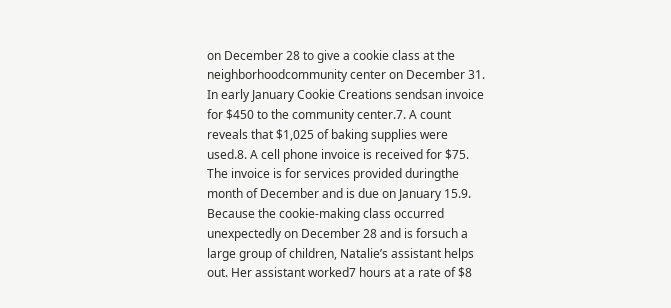on December 28 to give a cookie class at the neighborhoodcommunity center on December 31. In early January Cookie Creations sendsan invoice for $450 to the community center.7. A count reveals that $1,025 of baking supplies were used.8. A cell phone invoice is received for $75. The invoice is for services provided duringthe month of December and is due on January 15.9. Because the cookie-making class occurred unexpectedly on December 28 and is forsuch a large group of children, Natalie’s assistant helps out. Her assistant worked7 hours at a rate of $8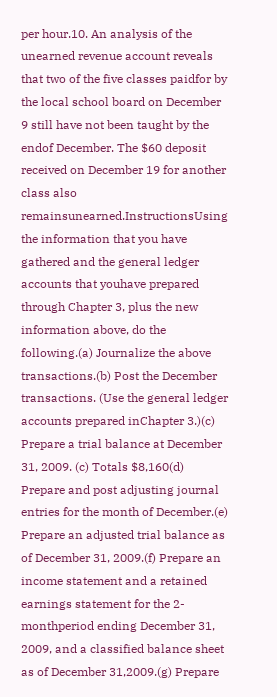per hour.10. An analysis of the unearned revenue account reveals that two of the five classes paidfor by the local school board on December 9 still have not been taught by the endof December. The $60 deposit received on December 19 for another class also remainsunearned.InstructionsUsing the information that you have gathered and the general ledger accounts that youhave prepared through Chapter 3, plus the new information above, do the following.(a) Journalize the above transactions.(b) Post the December transactions. (Use the general ledger accounts prepared inChapter 3.)(c) Prepare a trial balance at December 31, 2009. (c) Totals $8,160(d) Prepare and post adjusting journal entries for the month of December.(e) Prepare an adjusted trial balance as of December 31, 2009.(f) Prepare an income statement and a retained earnings statement for the 2-monthperiod ending December 31, 2009, and a classified balance sheet as of December 31,2009.(g) Prepare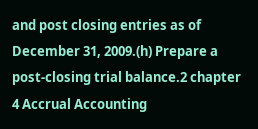and post closing entries as of December 31, 2009.(h) Prepare a post-closing trial balance.2 chapter 4 Accrual Accounting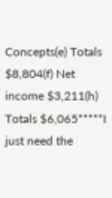Concepts(e) Totals $8,804(f) Net income $3,211(h) Totals $6,065*****I just need the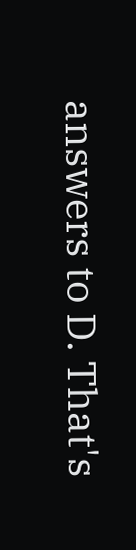answers to D. That's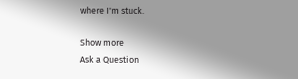where I'm stuck.

Show more
Ask a Question